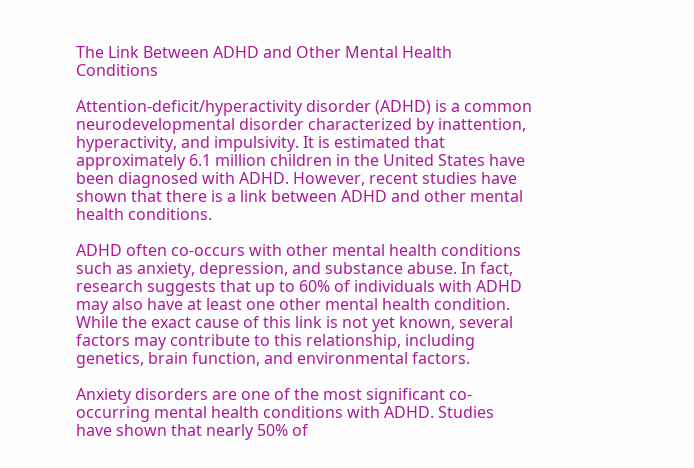The Link Between ADHD and Other Mental Health Conditions

Attention-deficit/hyperactivity disorder (ADHD) is a common neurodevelopmental disorder characterized by inattention, hyperactivity, and impulsivity. It is estimated that approximately 6.1 million children in the United States have been diagnosed with ADHD. However, recent studies have shown that there is a link between ADHD and other mental health conditions.

ADHD often co-occurs with other mental health conditions such as anxiety, depression, and substance abuse. In fact, research suggests that up to 60% of individuals with ADHD may also have at least one other mental health condition. While the exact cause of this link is not yet known, several factors may contribute to this relationship, including genetics, brain function, and environmental factors.

Anxiety disorders are one of the most significant co-occurring mental health conditions with ADHD. Studies have shown that nearly 50% of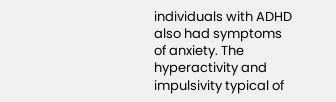individuals with ADHD also had symptoms of anxiety. The hyperactivity and impulsivity typical of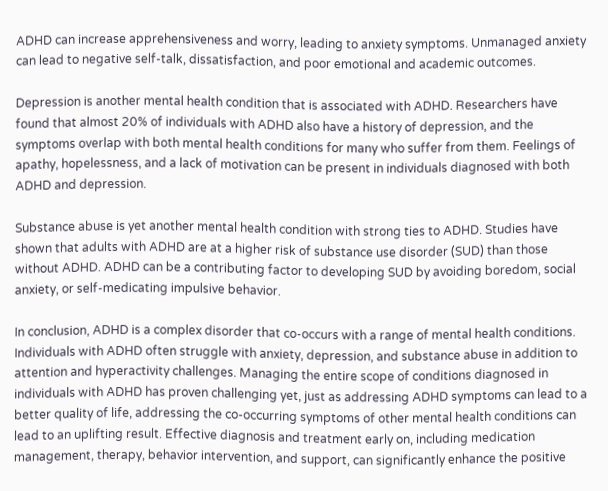ADHD can increase apprehensiveness and worry, leading to anxiety symptoms. Unmanaged anxiety can lead to negative self-talk, dissatisfaction, and poor emotional and academic outcomes.

Depression is another mental health condition that is associated with ADHD. Researchers have found that almost 20% of individuals with ADHD also have a history of depression, and the symptoms overlap with both mental health conditions for many who suffer from them. Feelings of apathy, hopelessness, and a lack of motivation can be present in individuals diagnosed with both ADHD and depression.

Substance abuse is yet another mental health condition with strong ties to ADHD. Studies have shown that adults with ADHD are at a higher risk of substance use disorder (SUD) than those without ADHD. ADHD can be a contributing factor to developing SUD by avoiding boredom, social anxiety, or self-medicating impulsive behavior.

In conclusion, ADHD is a complex disorder that co-occurs with a range of mental health conditions. Individuals with ADHD often struggle with anxiety, depression, and substance abuse in addition to attention and hyperactivity challenges. Managing the entire scope of conditions diagnosed in individuals with ADHD has proven challenging yet, just as addressing ADHD symptoms can lead to a better quality of life, addressing the co-occurring symptoms of other mental health conditions can lead to an uplifting result. Effective diagnosis and treatment early on, including medication management, therapy, behavior intervention, and support, can significantly enhance the positive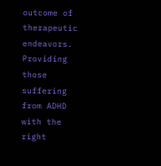outcome of therapeutic endeavors. Providing those suffering from ADHD with the right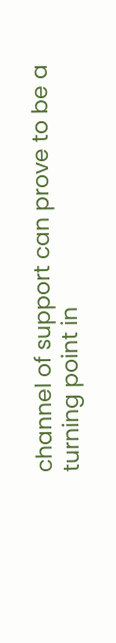channel of support can prove to be a turning point in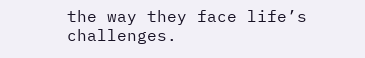the way they face life’s challenges.